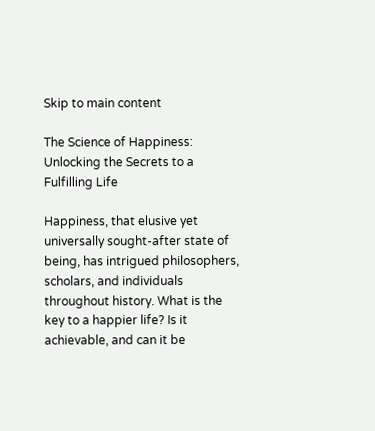Skip to main content

The Science of Happiness: Unlocking the Secrets to a Fulfilling Life

Happiness, that elusive yet universally sought-after state of being, has intrigued philosophers, scholars, and individuals throughout history. What is the key to a happier life? Is it achievable, and can it be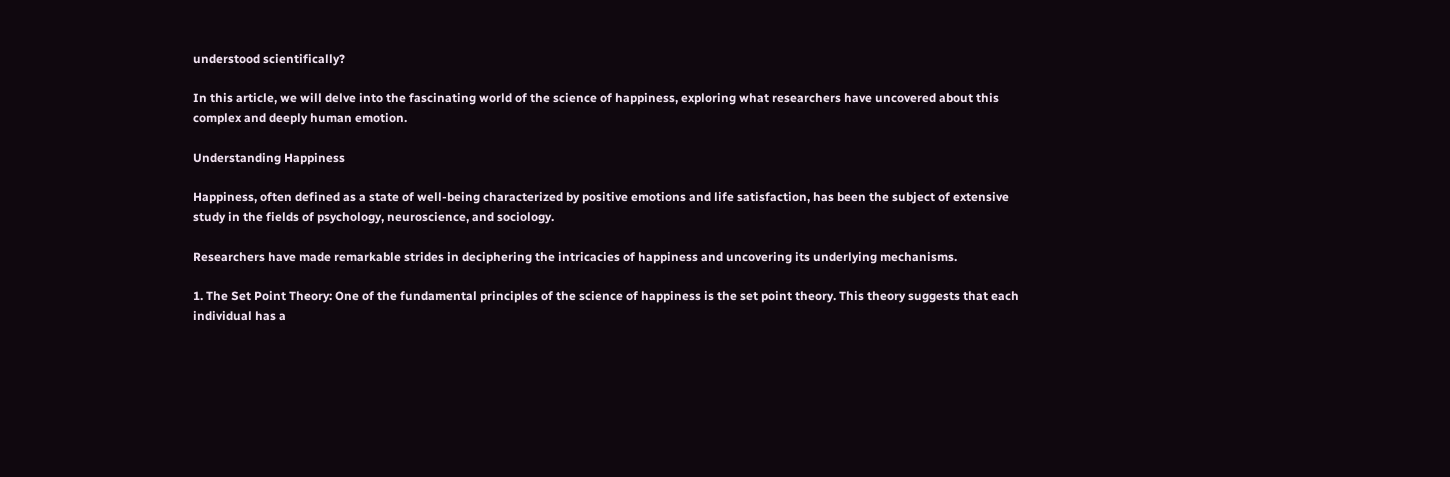understood scientifically?

In this article, we will delve into the fascinating world of the science of happiness, exploring what researchers have uncovered about this complex and deeply human emotion.

Understanding Happiness

Happiness, often defined as a state of well-being characterized by positive emotions and life satisfaction, has been the subject of extensive study in the fields of psychology, neuroscience, and sociology.

Researchers have made remarkable strides in deciphering the intricacies of happiness and uncovering its underlying mechanisms.

1. The Set Point Theory: One of the fundamental principles of the science of happiness is the set point theory. This theory suggests that each individual has a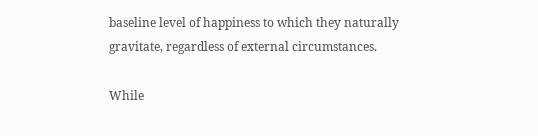baseline level of happiness to which they naturally gravitate, regardless of external circumstances.

While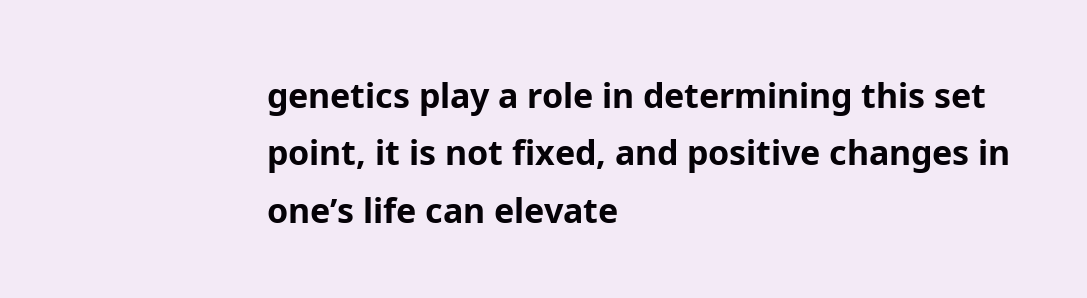genetics play a role in determining this set point, it is not fixed, and positive changes in one’s life can elevate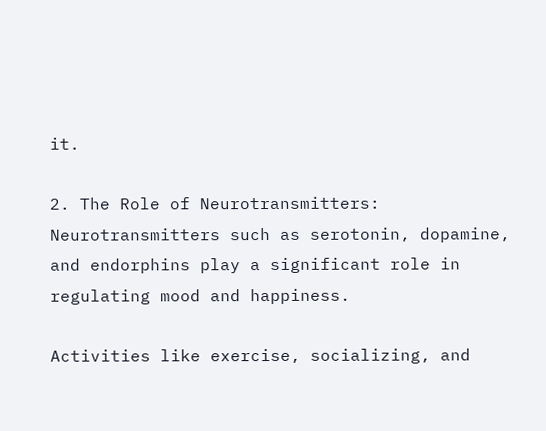it.

2. The Role of Neurotransmitters: Neurotransmitters such as serotonin, dopamine, and endorphins play a significant role in regulating mood and happiness.

Activities like exercise, socializing, and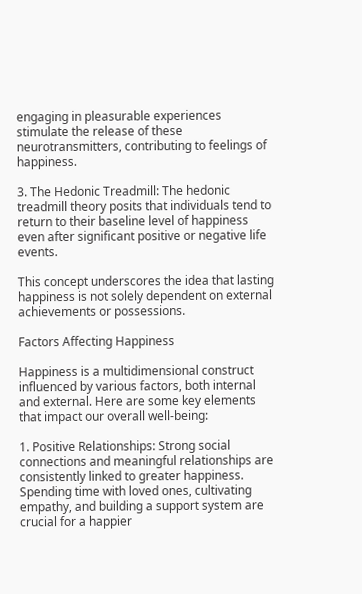engaging in pleasurable experiences stimulate the release of these neurotransmitters, contributing to feelings of happiness.

3. The Hedonic Treadmill: The hedonic treadmill theory posits that individuals tend to return to their baseline level of happiness even after significant positive or negative life events.

This concept underscores the idea that lasting happiness is not solely dependent on external achievements or possessions.

Factors Affecting Happiness

Happiness is a multidimensional construct influenced by various factors, both internal and external. Here are some key elements that impact our overall well-being:

1. Positive Relationships: Strong social connections and meaningful relationships are consistently linked to greater happiness. Spending time with loved ones, cultivating empathy, and building a support system are crucial for a happier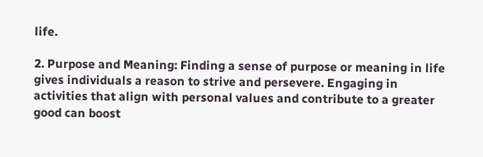life.

2. Purpose and Meaning: Finding a sense of purpose or meaning in life gives individuals a reason to strive and persevere. Engaging in activities that align with personal values and contribute to a greater good can boost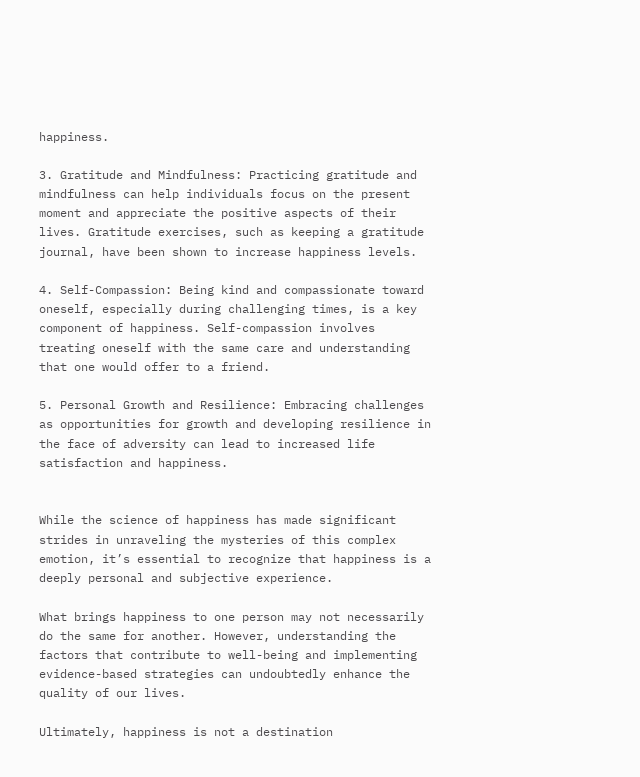happiness.

3. Gratitude and Mindfulness: Practicing gratitude and mindfulness can help individuals focus on the present moment and appreciate the positive aspects of their lives. Gratitude exercises, such as keeping a gratitude journal, have been shown to increase happiness levels.

4. Self-Compassion: Being kind and compassionate toward oneself, especially during challenging times, is a key component of happiness. Self-compassion involves treating oneself with the same care and understanding that one would offer to a friend.

5. Personal Growth and Resilience: Embracing challenges as opportunities for growth and developing resilience in the face of adversity can lead to increased life satisfaction and happiness.


While the science of happiness has made significant strides in unraveling the mysteries of this complex emotion, it’s essential to recognize that happiness is a deeply personal and subjective experience.

What brings happiness to one person may not necessarily do the same for another. However, understanding the factors that contribute to well-being and implementing evidence-based strategies can undoubtedly enhance the quality of our lives.

Ultimately, happiness is not a destination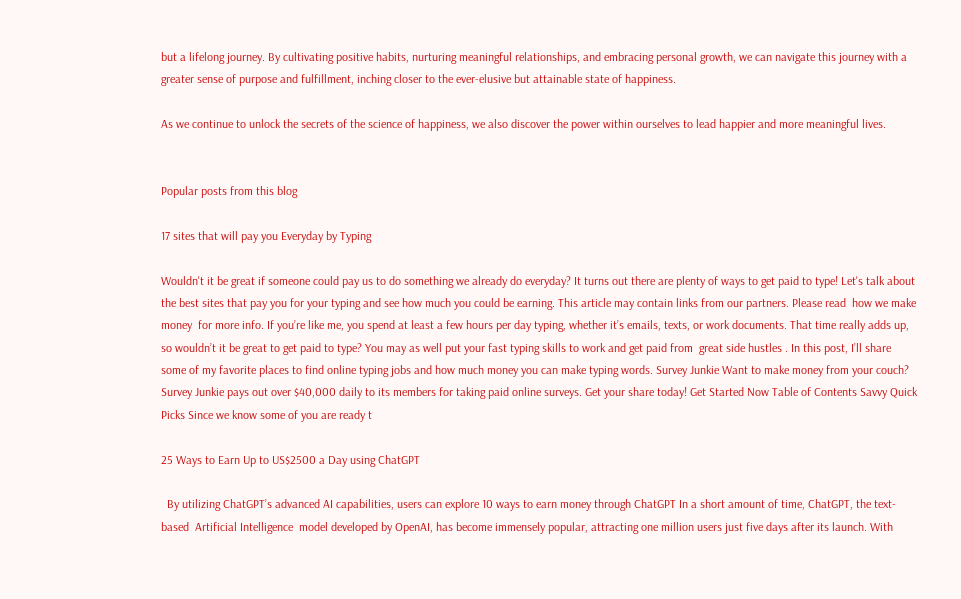but a lifelong journey. By cultivating positive habits, nurturing meaningful relationships, and embracing personal growth, we can navigate this journey with a greater sense of purpose and fulfillment, inching closer to the ever-elusive but attainable state of happiness.

As we continue to unlock the secrets of the science of happiness, we also discover the power within ourselves to lead happier and more meaningful lives.


Popular posts from this blog

17 sites that will pay you Everyday by Typing

Wouldn't it be great if someone could pay us to do something we already do everyday? It turns out there are plenty of ways to get paid to type! Let's talk about the best sites that pay you for your typing and see how much you could be earning. This article may contain links from our partners. Please read  how we make money  for more info. If you’re like me, you spend at least a few hours per day typing, whether it’s emails, texts, or work documents. That time really adds up, so wouldn’t it be great to get paid to type? You may as well put your fast typing skills to work and get paid from  great side hustles . In this post, I’ll share some of my favorite places to find online typing jobs and how much money you can make typing words. Survey Junkie Want to make money from your couch? Survey Junkie pays out over $40,000 daily to its members for taking paid online surveys. Get your share today! Get Started Now Table of Contents Savvy Quick Picks Since we know some of you are ready t

25 Ways to Earn Up to US$2500 a Day using ChatGPT

  By utilizing ChatGPT’s advanced AI capabilities, users can explore 10 ways to earn money through ChatGPT In a short amount of time, ChatGPT, the text-based  Artificial Intelligence  model developed by OpenAI, has become immensely popular, attracting one million users just five days after its launch. With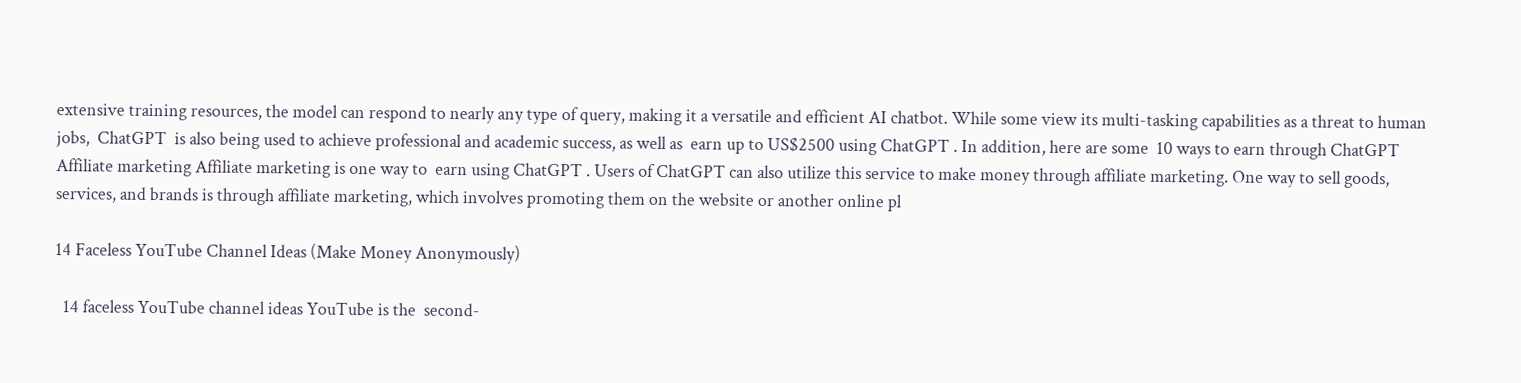extensive training resources, the model can respond to nearly any type of query, making it a versatile and efficient AI chatbot. While some view its multi-tasking capabilities as a threat to human jobs,  ChatGPT  is also being used to achieve professional and academic success, as well as  earn up to US$2500 using ChatGPT . In addition, here are some  10 ways to earn through ChatGPT Affiliate marketing Affiliate marketing is one way to  earn using ChatGPT . Users of ChatGPT can also utilize this service to make money through affiliate marketing. One way to sell goods, services, and brands is through affiliate marketing, which involves promoting them on the website or another online pl

14 Faceless YouTube Channel Ideas (Make Money Anonymously)

  14 faceless YouTube channel ideas YouTube is the  second-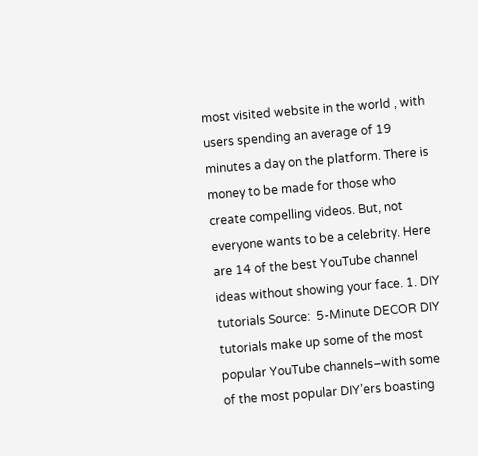most visited website in the world , with users spending an average of 19 minutes a day on the platform. There is money to be made for those who create compelling videos. But, not everyone wants to be a celebrity. Here are 14 of the best YouTube channel ideas without showing your face. 1. DIY tutorials Source:  5-Minute DECOR DIY tutorials make up some of the most popular YouTube channels–with some of the most popular DIY’ers boasting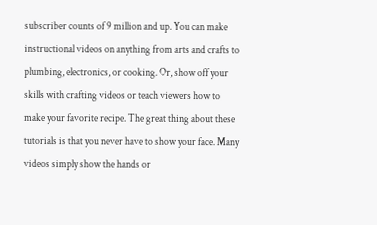subscriber counts of 9 million and up. You can make instructional videos on anything from arts and crafts to plumbing, electronics, or cooking. Or, show off your skills with crafting videos or teach viewers how to make your favorite recipe. The great thing about these tutorials is that you never have to show your face. Many videos simply show the hands or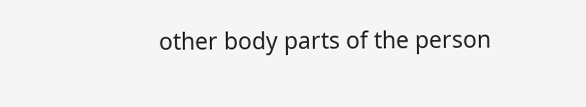other body parts of the person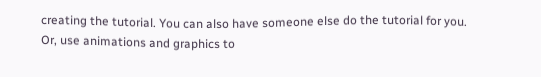creating the tutorial. You can also have someone else do the tutorial for you. Or, use animations and graphics to